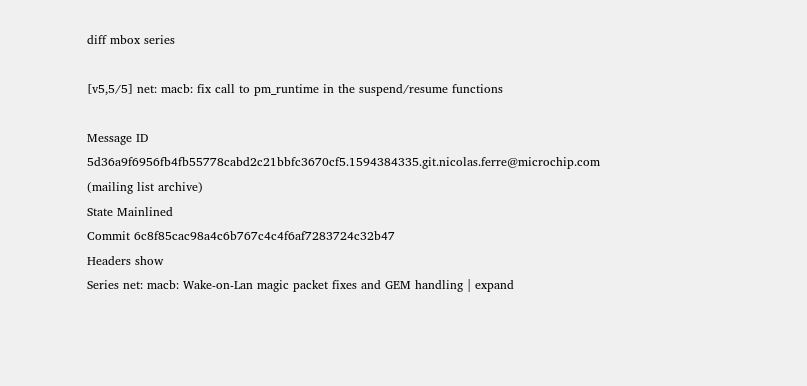diff mbox series

[v5,5/5] net: macb: fix call to pm_runtime in the suspend/resume functions

Message ID 5d36a9f6956fb4fb55778cabd2c21bbfc3670cf5.1594384335.git.nicolas.ferre@microchip.com (mailing list archive)
State Mainlined
Commit 6c8f85cac98a4c6b767c4c4f6af7283724c32b47
Headers show
Series net: macb: Wake-on-Lan magic packet fixes and GEM handling | expand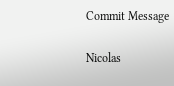Commit Message

Nicolas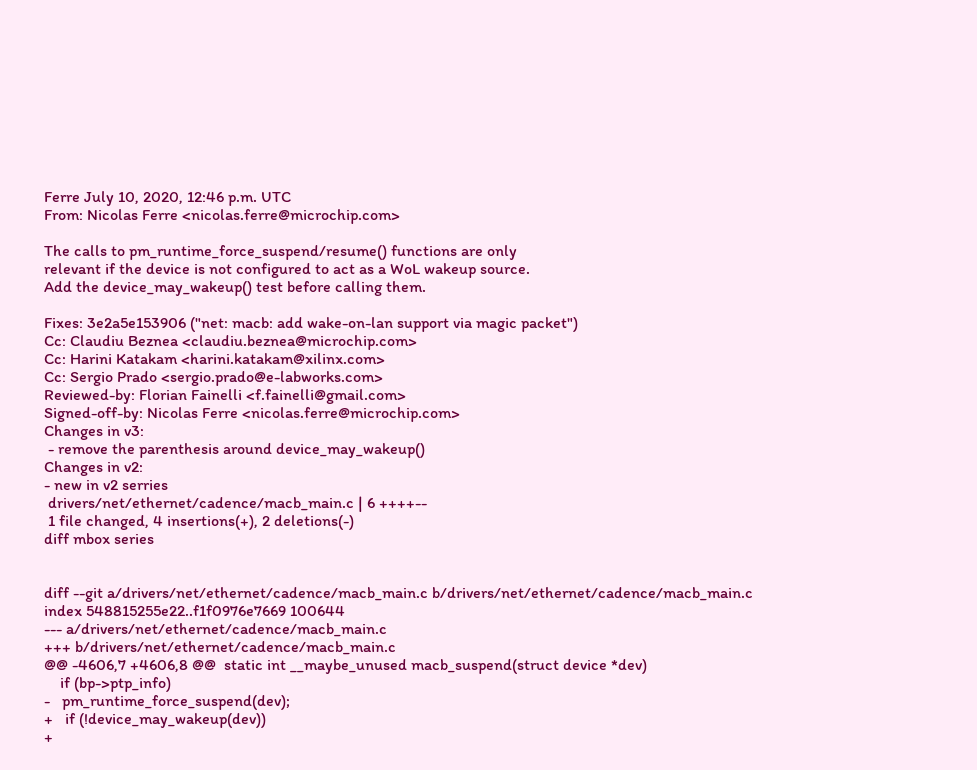Ferre July 10, 2020, 12:46 p.m. UTC
From: Nicolas Ferre <nicolas.ferre@microchip.com>

The calls to pm_runtime_force_suspend/resume() functions are only
relevant if the device is not configured to act as a WoL wakeup source.
Add the device_may_wakeup() test before calling them.

Fixes: 3e2a5e153906 ("net: macb: add wake-on-lan support via magic packet")
Cc: Claudiu Beznea <claudiu.beznea@microchip.com>
Cc: Harini Katakam <harini.katakam@xilinx.com>
Cc: Sergio Prado <sergio.prado@e-labworks.com>
Reviewed-by: Florian Fainelli <f.fainelli@gmail.com>
Signed-off-by: Nicolas Ferre <nicolas.ferre@microchip.com>
Changes in v3:
 - remove the parenthesis around device_may_wakeup()
Changes in v2:
- new in v2 serries
 drivers/net/ethernet/cadence/macb_main.c | 6 ++++--
 1 file changed, 4 insertions(+), 2 deletions(-)
diff mbox series


diff --git a/drivers/net/ethernet/cadence/macb_main.c b/drivers/net/ethernet/cadence/macb_main.c
index 548815255e22..f1f0976e7669 100644
--- a/drivers/net/ethernet/cadence/macb_main.c
+++ b/drivers/net/ethernet/cadence/macb_main.c
@@ -4606,7 +4606,8 @@  static int __maybe_unused macb_suspend(struct device *dev)
    if (bp->ptp_info)
-   pm_runtime_force_suspend(dev);
+   if (!device_may_wakeup(dev))
+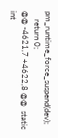pm_runtime_force_suspend(dev);
    return 0;
@@ -4621,7 +4622,8 @@  static int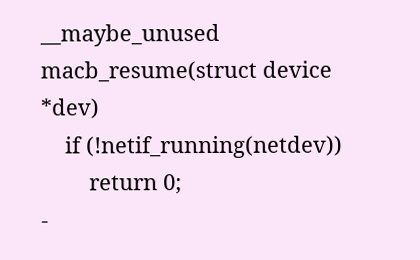__maybe_unused macb_resume(struct device *dev)
    if (!netif_running(netdev))
        return 0;
-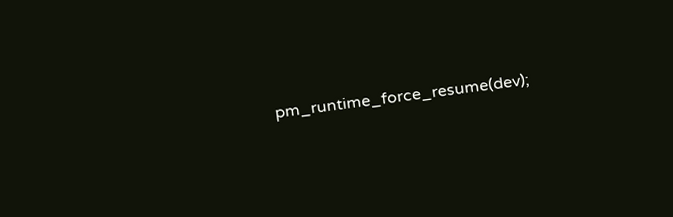pm_runtime_force_resume(dev);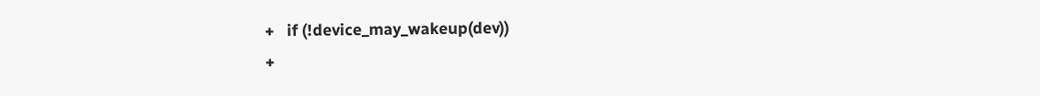+   if (!device_may_wakeup(dev))
+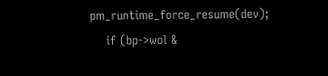pm_runtime_force_resume(dev);
    if (bp->wol &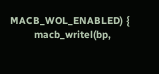MACB_WOL_ENABLED) {
        macb_writel(bp,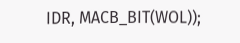IDR, MACB_BIT(WOL));